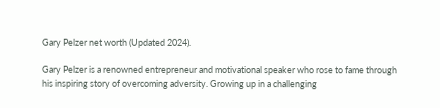Gary Pelzer net worth (Updated 2024).

Gary Pelzer is a renowned entrepreneur and motivational speaker who rose to fame through his inspiring story of overcoming adversity. Growing up in a challenging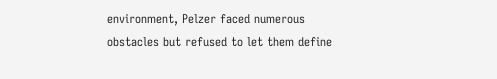environment, Pelzer faced numerous obstacles but refused to let them define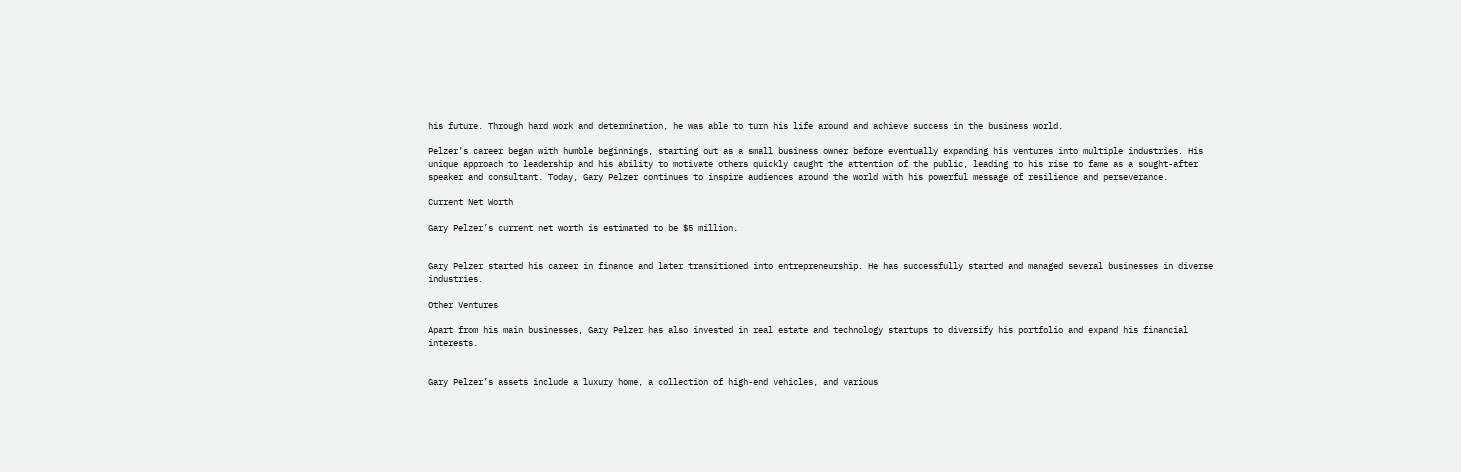his future. Through hard work and determination, he was able to turn his life around and achieve success in the business world.

Pelzer’s career began with humble beginnings, starting out as a small business owner before eventually expanding his ventures into multiple industries. His unique approach to leadership and his ability to motivate others quickly caught the attention of the public, leading to his rise to fame as a sought-after speaker and consultant. Today, Gary Pelzer continues to inspire audiences around the world with his powerful message of resilience and perseverance.

Current Net Worth

Gary Pelzer’s current net worth is estimated to be $5 million.


Gary Pelzer started his career in finance and later transitioned into entrepreneurship. He has successfully started and managed several businesses in diverse industries.

Other Ventures

Apart from his main businesses, Gary Pelzer has also invested in real estate and technology startups to diversify his portfolio and expand his financial interests.


Gary Pelzer’s assets include a luxury home, a collection of high-end vehicles, and various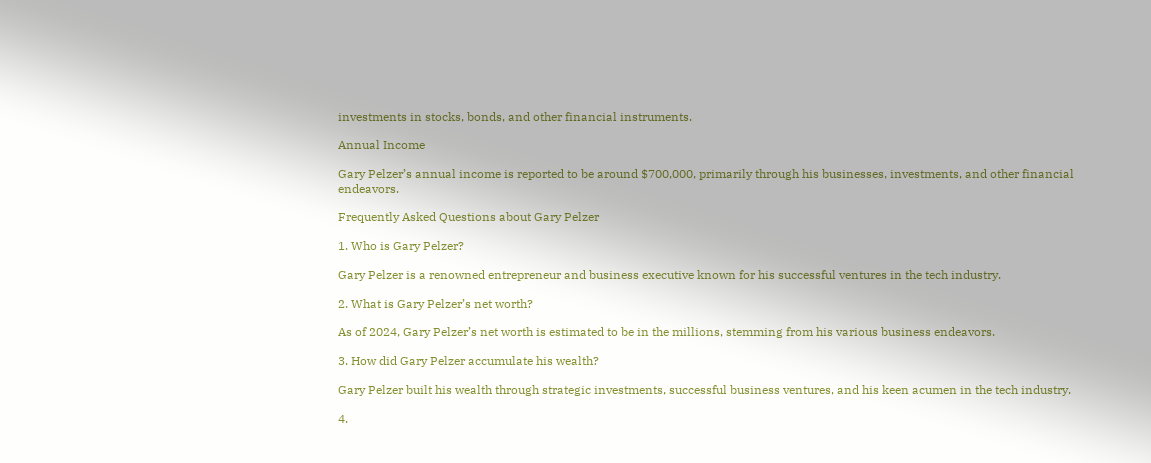investments in stocks, bonds, and other financial instruments.

Annual Income

Gary Pelzer’s annual income is reported to be around $700,000, primarily through his businesses, investments, and other financial endeavors.

Frequently Asked Questions about Gary Pelzer

1. Who is Gary Pelzer?

Gary Pelzer is a renowned entrepreneur and business executive known for his successful ventures in the tech industry.

2. What is Gary Pelzer’s net worth?

As of 2024, Gary Pelzer’s net worth is estimated to be in the millions, stemming from his various business endeavors.

3. How did Gary Pelzer accumulate his wealth?

Gary Pelzer built his wealth through strategic investments, successful business ventures, and his keen acumen in the tech industry.

4.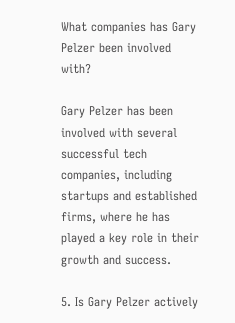What companies has Gary Pelzer been involved with?

Gary Pelzer has been involved with several successful tech companies, including startups and established firms, where he has played a key role in their growth and success.

5. Is Gary Pelzer actively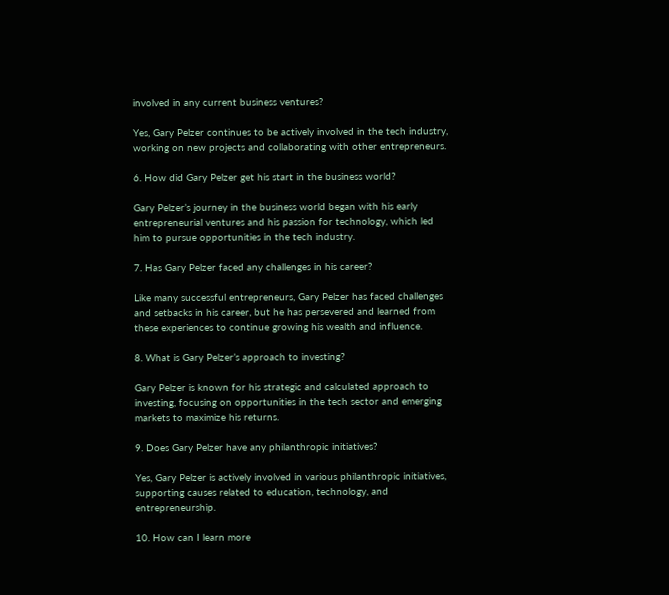involved in any current business ventures?

Yes, Gary Pelzer continues to be actively involved in the tech industry, working on new projects and collaborating with other entrepreneurs.

6. How did Gary Pelzer get his start in the business world?

Gary Pelzer’s journey in the business world began with his early entrepreneurial ventures and his passion for technology, which led him to pursue opportunities in the tech industry.

7. Has Gary Pelzer faced any challenges in his career?

Like many successful entrepreneurs, Gary Pelzer has faced challenges and setbacks in his career, but he has persevered and learned from these experiences to continue growing his wealth and influence.

8. What is Gary Pelzer’s approach to investing?

Gary Pelzer is known for his strategic and calculated approach to investing, focusing on opportunities in the tech sector and emerging markets to maximize his returns.

9. Does Gary Pelzer have any philanthropic initiatives?

Yes, Gary Pelzer is actively involved in various philanthropic initiatives, supporting causes related to education, technology, and entrepreneurship.

10. How can I learn more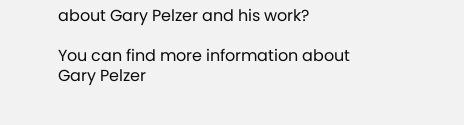about Gary Pelzer and his work?

You can find more information about Gary Pelzer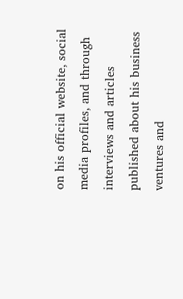on his official website, social media profiles, and through interviews and articles published about his business ventures and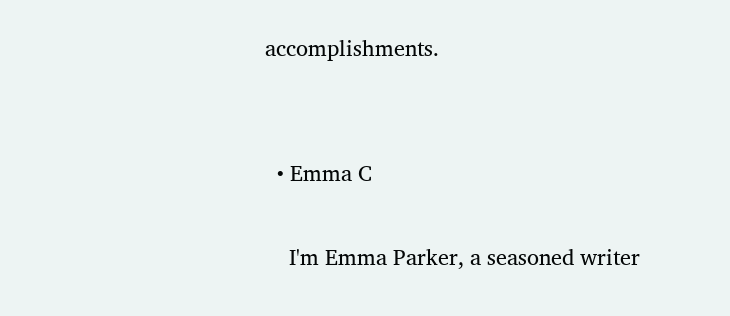accomplishments.


  • Emma C

    I'm Emma Parker, a seasoned writer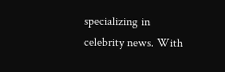specializing in celebrity news. With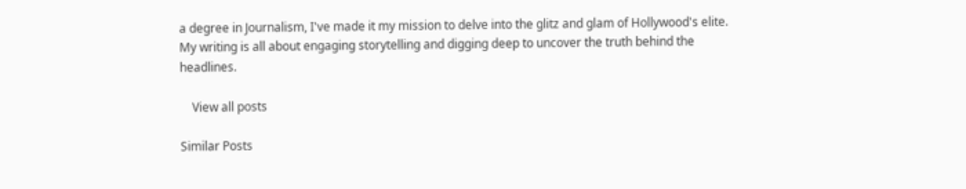a degree in Journalism, I've made it my mission to delve into the glitz and glam of Hollywood's elite. My writing is all about engaging storytelling and digging deep to uncover the truth behind the headlines.

    View all posts

Similar Posts